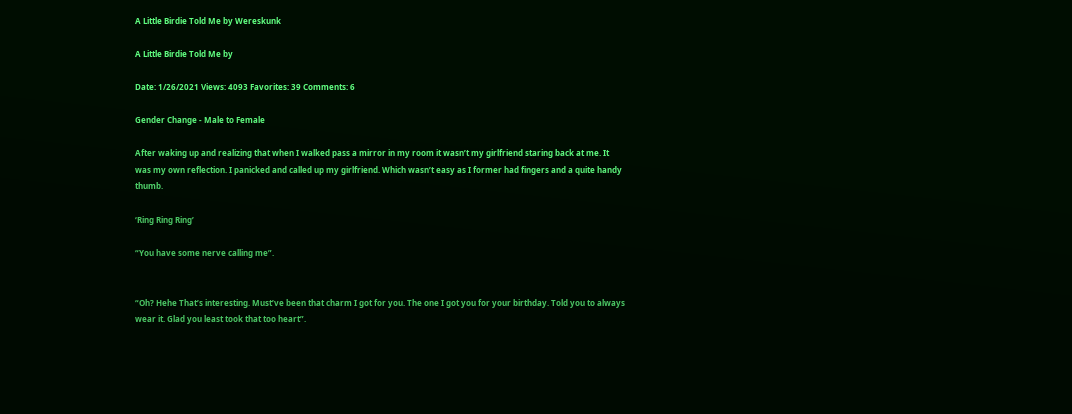A Little Birdie Told Me by Wereskunk

A Little Birdie Told Me by

Date: 1/26/2021 Views: 4093 Favorites: 39 Comments: 6

Gender Change - Male to Female

After waking up and realizing that when I walked pass a mirror in my room it wasn’t my girlfriend staring back at me. It was my own reflection. I panicked and called up my girlfriend. Which wasn’t easy as I former had fingers and a quite handy thumb.

‘Ring Ring Ring’

“You have some nerve calling me”.


“Oh? Hehe That’s interesting. Must’ve been that charm I got for you. The one I got you for your birthday. Told you to always wear it. Glad you least took that too heart”.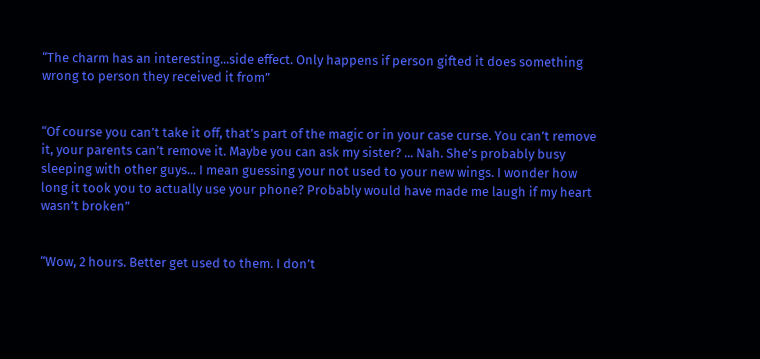“The charm has an interesting...side effect. Only happens if person gifted it does something wrong to person they received it from”


“Of course you can’t take it off, that’s part of the magic or in your case curse. You can’t remove it, your parents can’t remove it. Maybe you can ask my sister? ... Nah. She’s probably busy sleeping with other guys... I mean guessing your not used to your new wings. I wonder how long it took you to actually use your phone? Probably would have made me laugh if my heart wasn’t broken”


“Wow, 2 hours. Better get used to them. I don’t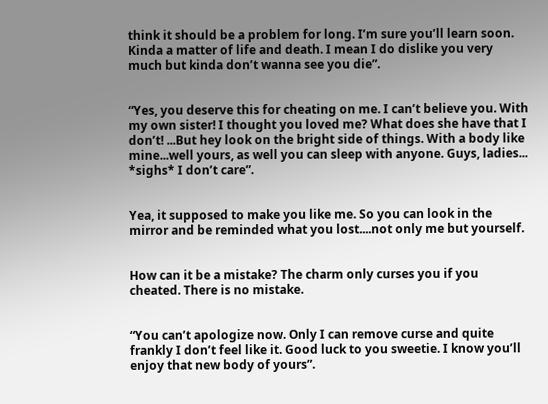think it should be a problem for long. I’m sure you’ll learn soon. Kinda a matter of life and death. I mean I do dislike you very much but kinda don’t wanna see you die”.


“Yes, you deserve this for cheating on me. I can’t believe you. With my own sister! I thought you loved me? What does she have that I don’t! ...But hey look on the bright side of things. With a body like mine...well yours, as well you can sleep with anyone. Guys, ladies... *sighs* I don’t care”.


Yea, it supposed to make you like me. So you can look in the mirror and be reminded what you lost....not only me but yourself.


How can it be a mistake? The charm only curses you if you cheated. There is no mistake.


“You can’t apologize now. Only I can remove curse and quite frankly I don’t feel like it. Good luck to you sweetie. I know you’ll enjoy that new body of yours”.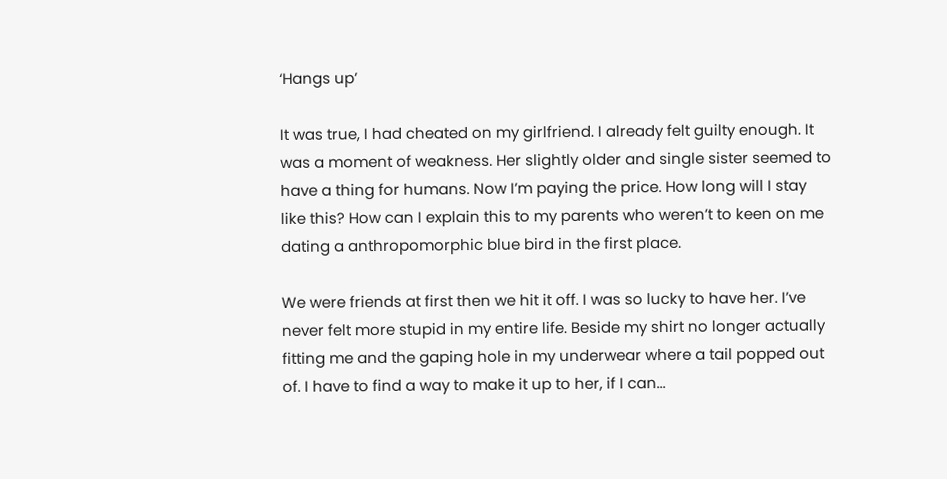‘Hangs up’

It was true, I had cheated on my girlfriend. I already felt guilty enough. It was a moment of weakness. Her slightly older and single sister seemed to have a thing for humans. Now I’m paying the price. How long will I stay like this? How can I explain this to my parents who weren’t to keen on me dating a anthropomorphic blue bird in the first place.

We were friends at first then we hit it off. I was so lucky to have her. I’ve never felt more stupid in my entire life. Beside my shirt no longer actually fitting me and the gaping hole in my underwear where a tail popped out of. I have to find a way to make it up to her, if I can...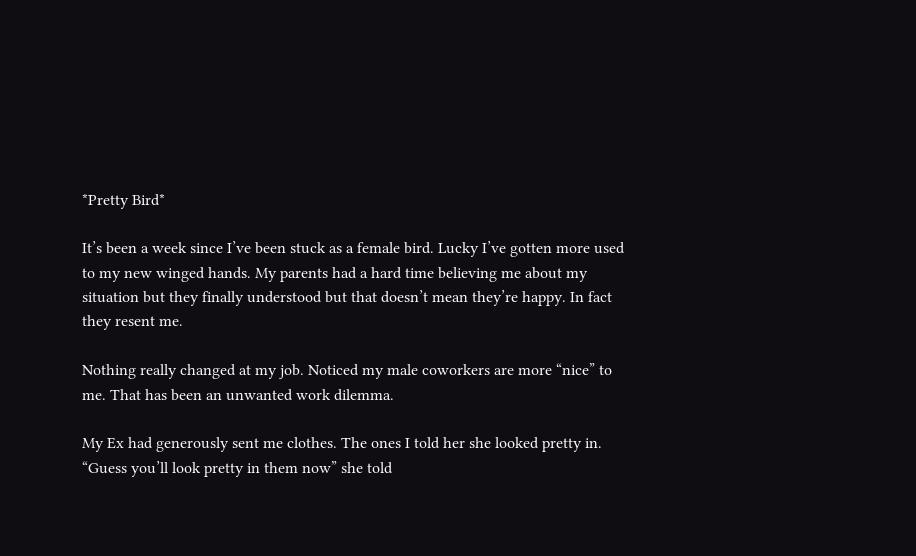*Pretty Bird*

It’s been a week since I’ve been stuck as a female bird. Lucky I’ve gotten more used to my new winged hands. My parents had a hard time believing me about my situation but they finally understood but that doesn’t mean they’re happy. In fact they resent me.

Nothing really changed at my job. Noticed my male coworkers are more “nice” to me. That has been an unwanted work dilemma.

My Ex had generously sent me clothes. The ones I told her she looked pretty in. “Guess you’ll look pretty in them now” she told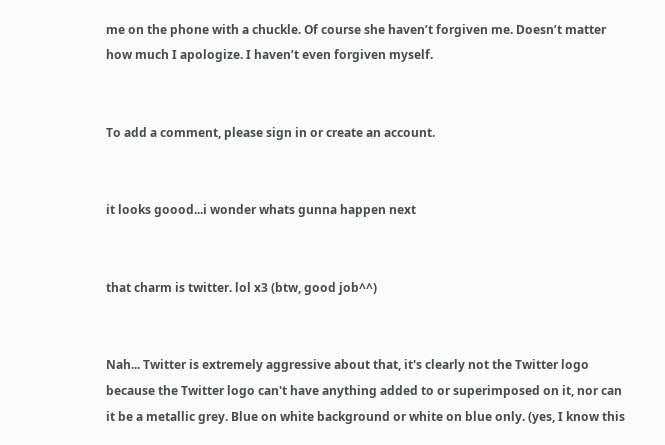me on the phone with a chuckle. Of course she haven’t forgiven me. Doesn’t matter how much I apologize. I haven’t even forgiven myself.


To add a comment, please sign in or create an account.


it looks goood...i wonder whats gunna happen next


that charm is twitter. lol x3 (btw, good job^^)


Nah... Twitter is extremely aggressive about that, it's clearly not the Twitter logo because the Twitter logo can't have anything added to or superimposed on it, nor can it be a metallic grey. Blue on white background or white on blue only. (yes, I know this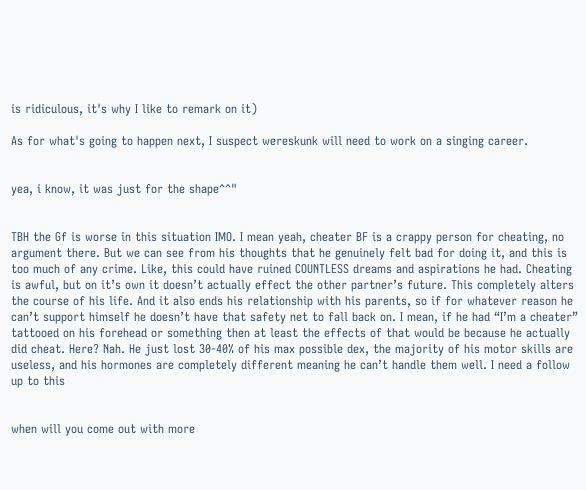is ridiculous, it's why I like to remark on it)

As for what's going to happen next, I suspect wereskunk will need to work on a singing career.


yea, i know, it was just for the shape^^"


TBH the Gf is worse in this situation IMO. I mean yeah, cheater BF is a crappy person for cheating, no argument there. But we can see from his thoughts that he genuinely felt bad for doing it, and this is too much of any crime. Like, this could have ruined COUNTLESS dreams and aspirations he had. Cheating is awful, but on it’s own it doesn’t actually effect the other partner’s future. This completely alters the course of his life. And it also ends his relationship with his parents, so if for whatever reason he can’t support himself he doesn’t have that safety net to fall back on. I mean, if he had “I’m a cheater” tattooed on his forehead or something then at least the effects of that would be because he actually did cheat. Here? Nah. He just lost 30-40% of his max possible dex, the majority of his motor skills are useless, and his hormones are completely different meaning he can’t handle them well. I need a follow up to this


when will you come out with more